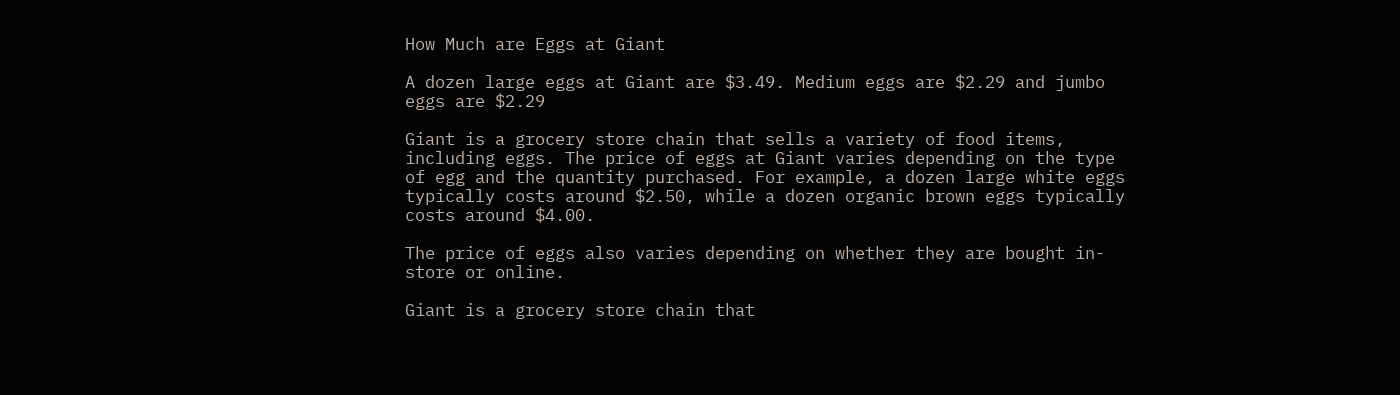How Much are Eggs at Giant

A dozen large eggs at Giant are $3.49. Medium eggs are $2.29 and jumbo eggs are $2.29

Giant is a grocery store chain that sells a variety of food items, including eggs. The price of eggs at Giant varies depending on the type of egg and the quantity purchased. For example, a dozen large white eggs typically costs around $2.50, while a dozen organic brown eggs typically costs around $4.00.

The price of eggs also varies depending on whether they are bought in-store or online.

Giant is a grocery store chain that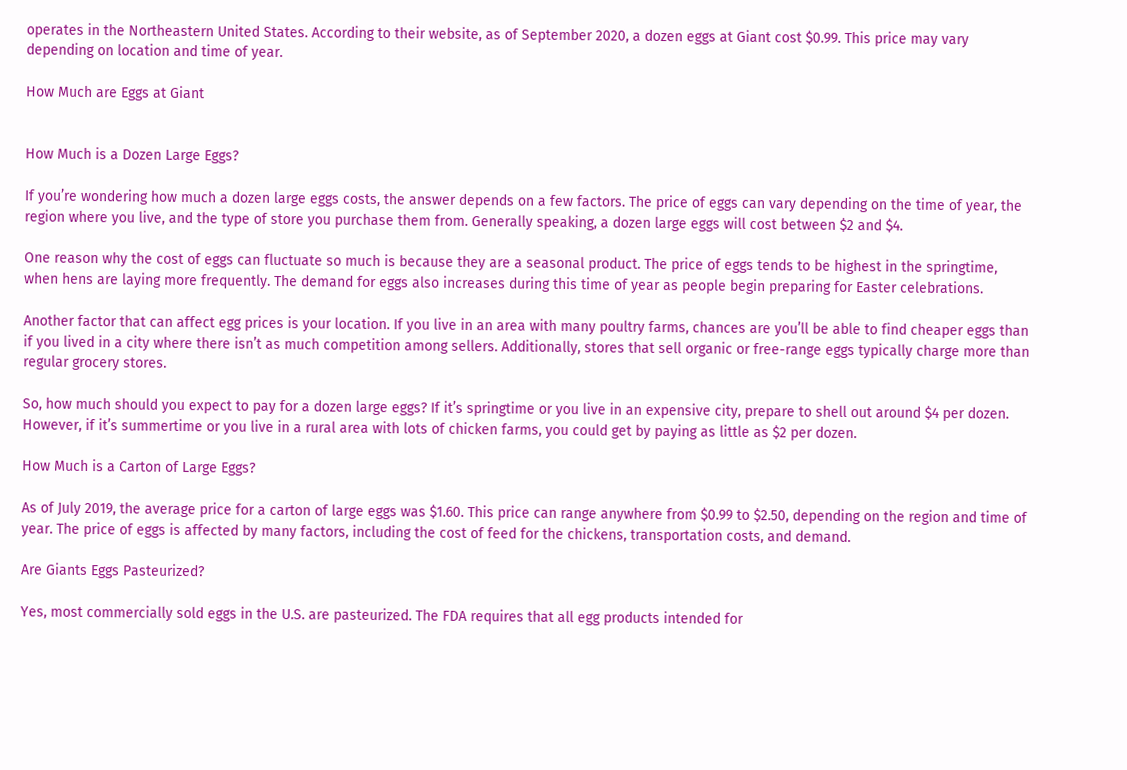operates in the Northeastern United States. According to their website, as of September 2020, a dozen eggs at Giant cost $0.99. This price may vary depending on location and time of year.

How Much are Eggs at Giant


How Much is a Dozen Large Eggs?

If you’re wondering how much a dozen large eggs costs, the answer depends on a few factors. The price of eggs can vary depending on the time of year, the region where you live, and the type of store you purchase them from. Generally speaking, a dozen large eggs will cost between $2 and $4.

One reason why the cost of eggs can fluctuate so much is because they are a seasonal product. The price of eggs tends to be highest in the springtime, when hens are laying more frequently. The demand for eggs also increases during this time of year as people begin preparing for Easter celebrations.

Another factor that can affect egg prices is your location. If you live in an area with many poultry farms, chances are you’ll be able to find cheaper eggs than if you lived in a city where there isn’t as much competition among sellers. Additionally, stores that sell organic or free-range eggs typically charge more than regular grocery stores.

So, how much should you expect to pay for a dozen large eggs? If it’s springtime or you live in an expensive city, prepare to shell out around $4 per dozen. However, if it’s summertime or you live in a rural area with lots of chicken farms, you could get by paying as little as $2 per dozen.

How Much is a Carton of Large Eggs?

As of July 2019, the average price for a carton of large eggs was $1.60. This price can range anywhere from $0.99 to $2.50, depending on the region and time of year. The price of eggs is affected by many factors, including the cost of feed for the chickens, transportation costs, and demand.

Are Giants Eggs Pasteurized?

Yes, most commercially sold eggs in the U.S. are pasteurized. The FDA requires that all egg products intended for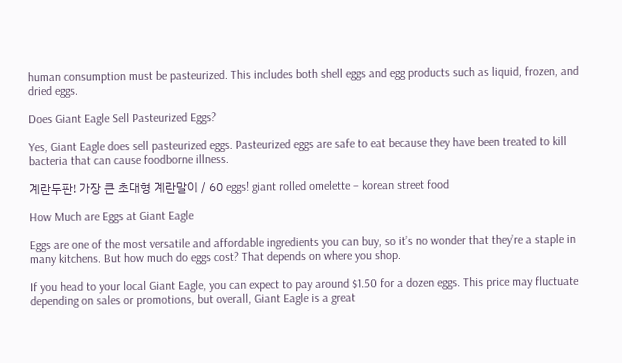human consumption must be pasteurized. This includes both shell eggs and egg products such as liquid, frozen, and dried eggs.

Does Giant Eagle Sell Pasteurized Eggs?

Yes, Giant Eagle does sell pasteurized eggs. Pasteurized eggs are safe to eat because they have been treated to kill bacteria that can cause foodborne illness.

계란두판! 가장 큰 초대형 계란말이 / 60 eggs! giant rolled omelette – korean street food

How Much are Eggs at Giant Eagle

Eggs are one of the most versatile and affordable ingredients you can buy, so it’s no wonder that they’re a staple in many kitchens. But how much do eggs cost? That depends on where you shop.

If you head to your local Giant Eagle, you can expect to pay around $1.50 for a dozen eggs. This price may fluctuate depending on sales or promotions, but overall, Giant Eagle is a great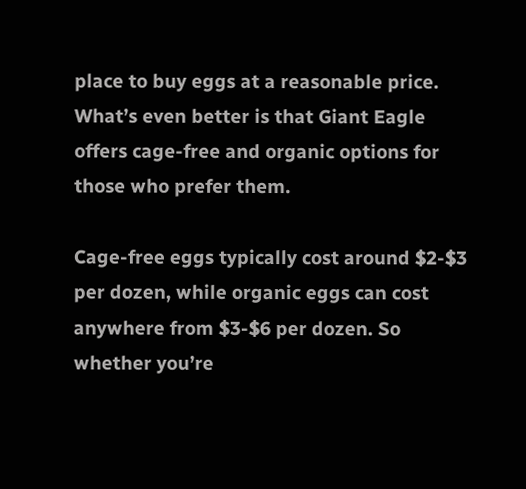place to buy eggs at a reasonable price. What’s even better is that Giant Eagle offers cage-free and organic options for those who prefer them.

Cage-free eggs typically cost around $2-$3 per dozen, while organic eggs can cost anywhere from $3-$6 per dozen. So whether you’re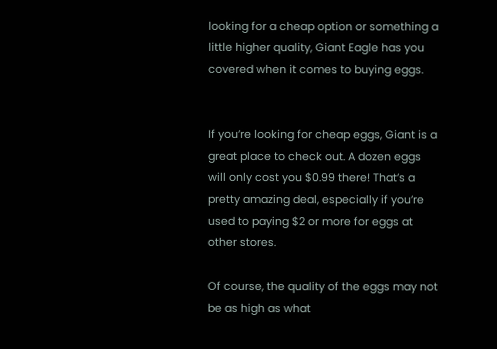looking for a cheap option or something a little higher quality, Giant Eagle has you covered when it comes to buying eggs.


If you’re looking for cheap eggs, Giant is a great place to check out. A dozen eggs will only cost you $0.99 there! That’s a pretty amazing deal, especially if you’re used to paying $2 or more for eggs at other stores.

Of course, the quality of the eggs may not be as high as what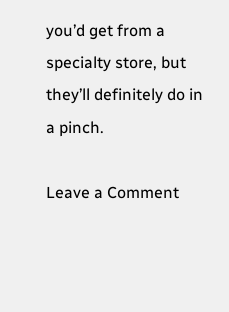you’d get from a specialty store, but they’ll definitely do in a pinch.

Leave a Comment